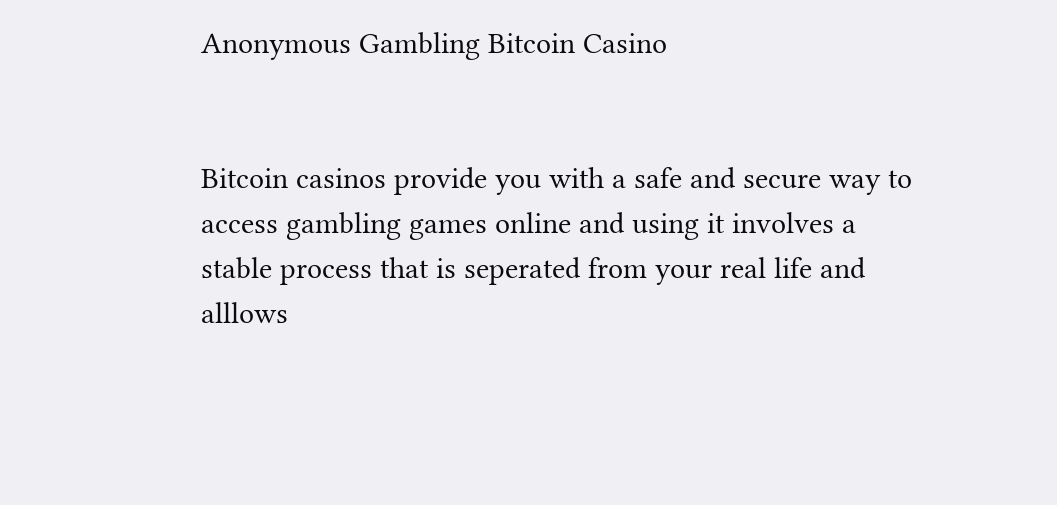Anonymous Gambling Bitcoin Casino


Bitcoin casinos provide you with a safe and secure way to access gambling games online and using it involves a stable process that is seperated from your real life and alllows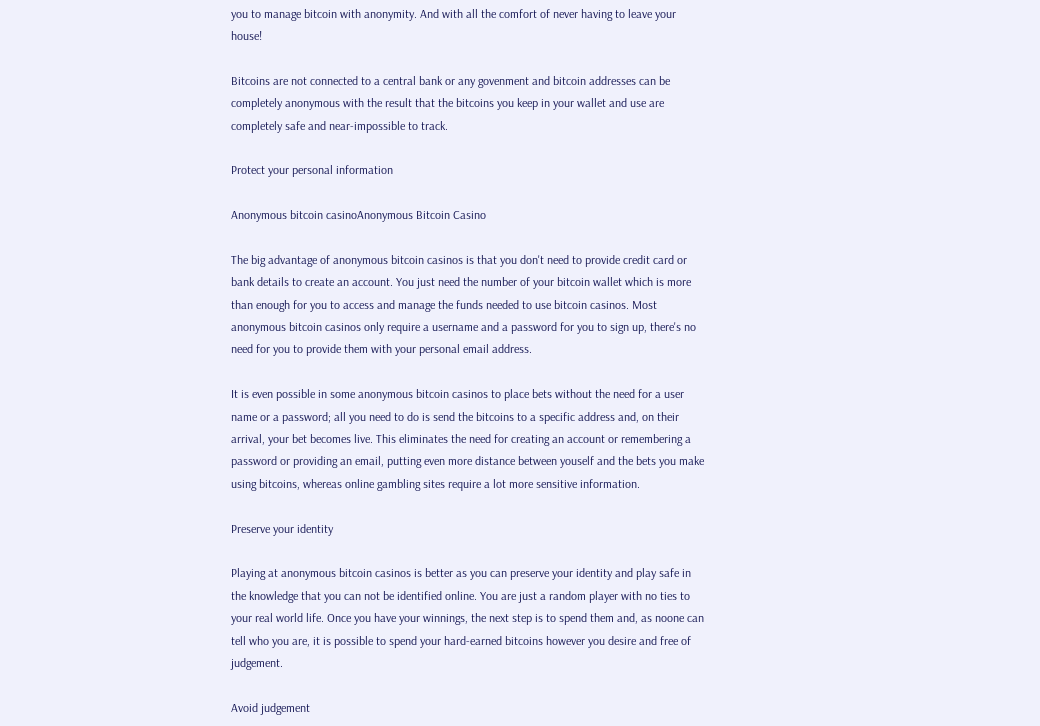you to manage bitcoin with anonymity. And with all the comfort of never having to leave your house!

Bitcoins are not connected to a central bank or any govenment and bitcoin addresses can be completely anonymous with the result that the bitcoins you keep in your wallet and use are completely safe and near-impossible to track.

Protect your personal information

Anonymous bitcoin casinoAnonymous Bitcoin Casino

The big advantage of anonymous bitcoin casinos is that you don't need to provide credit card or bank details to create an account. You just need the number of your bitcoin wallet which is more than enough for you to access and manage the funds needed to use bitcoin casinos. Most anonymous bitcoin casinos only require a username and a password for you to sign up, there's no need for you to provide them with your personal email address.

It is even possible in some anonymous bitcoin casinos to place bets without the need for a user name or a password; all you need to do is send the bitcoins to a specific address and, on their arrival, your bet becomes live. This eliminates the need for creating an account or remembering a password or providing an email, putting even more distance between youself and the bets you make using bitcoins, whereas online gambling sites require a lot more sensitive information.

Preserve your identity

Playing at anonymous bitcoin casinos is better as you can preserve your identity and play safe in the knowledge that you can not be identified online. You are just a random player with no ties to your real world life. Once you have your winnings, the next step is to spend them and, as noone can tell who you are, it is possible to spend your hard-earned bitcoins however you desire and free of judgement.

Avoid judgement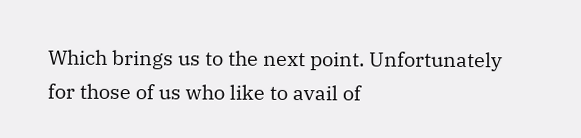Which brings us to the next point. Unfortunately for those of us who like to avail of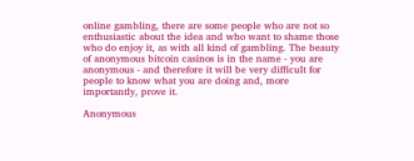online gambling, there are some people who are not so enthusiastic about the idea and who want to shame those who do enjoy it, as with all kind of gambling. The beauty of anonymous bitcoin casinos is in the name - you are anonymous - and therefore it will be very difficult for people to know what you are doing and, more importantly, prove it.

Anonymous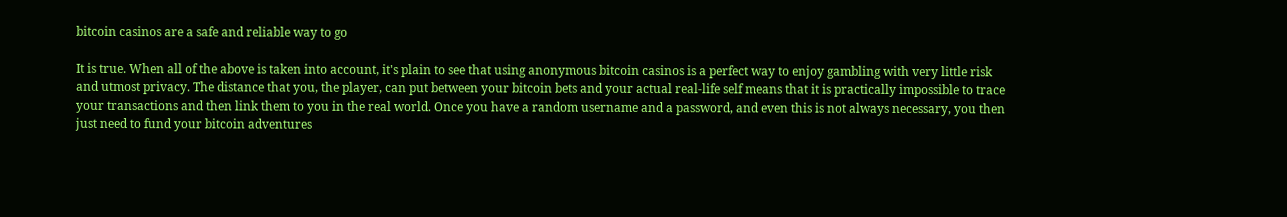bitcoin casinos are a safe and reliable way to go

It is true. When all of the above is taken into account, it's plain to see that using anonymous bitcoin casinos is a perfect way to enjoy gambling with very little risk and utmost privacy. The distance that you, the player, can put between your bitcoin bets and your actual real-life self means that it is practically impossible to trace your transactions and then link them to you in the real world. Once you have a random username and a password, and even this is not always necessary, you then just need to fund your bitcoin adventures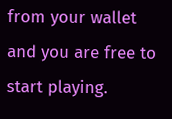from your wallet and you are free to start playing.